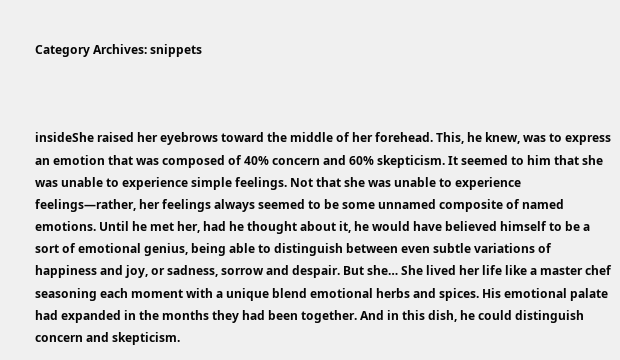Category Archives: snippets



insideShe raised her eyebrows toward the middle of her forehead. This, he knew, was to express an emotion that was composed of 40% concern and 60% skepticism. It seemed to him that she was unable to experience simple feelings. Not that she was unable to experience feelings—rather, her feelings always seemed to be some unnamed composite of named emotions. Until he met her, had he thought about it, he would have believed himself to be a sort of emotional genius, being able to distinguish between even subtle variations of happiness and joy, or sadness, sorrow and despair. But she… She lived her life like a master chef seasoning each moment with a unique blend emotional herbs and spices. His emotional palate had expanded in the months they had been together. And in this dish, he could distinguish concern and skepticism.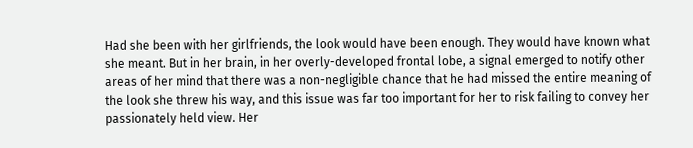Had she been with her girlfriends, the look would have been enough. They would have known what she meant. But in her brain, in her overly-developed frontal lobe, a signal emerged to notify other areas of her mind that there was a non-negligible chance that he had missed the entire meaning of the look she threw his way, and this issue was far too important for her to risk failing to convey her passionately held view. Her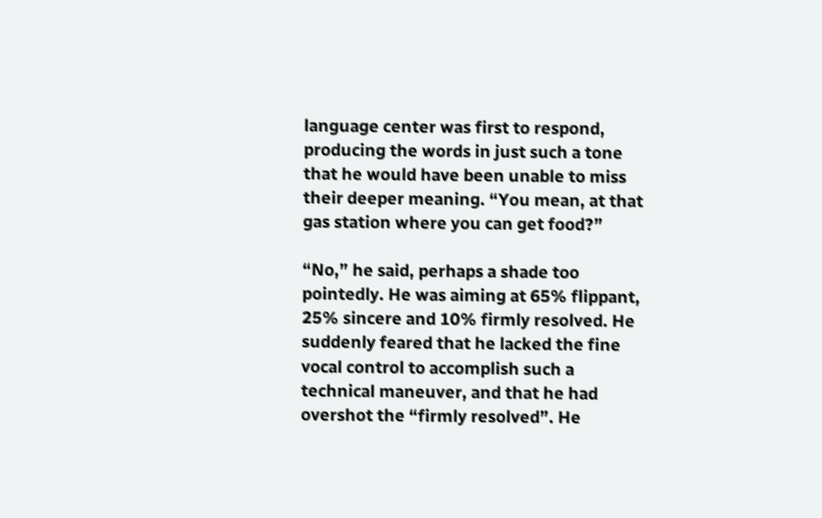language center was first to respond, producing the words in just such a tone that he would have been unable to miss their deeper meaning. “You mean, at that gas station where you can get food?”

“No,” he said, perhaps a shade too pointedly. He was aiming at 65% flippant, 25% sincere and 10% firmly resolved. He suddenly feared that he lacked the fine vocal control to accomplish such a technical maneuver, and that he had overshot the “firmly resolved”. He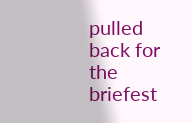pulled back for the briefest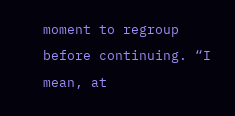moment to regroup before continuing. “I mean, at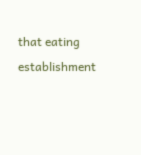that eating establishment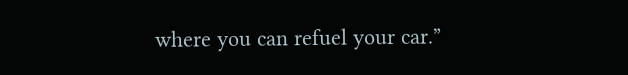where you can refuel your car.”